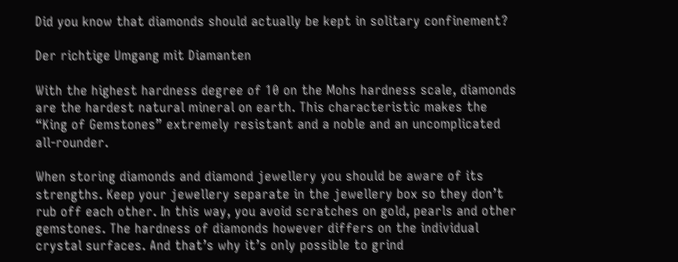Did you know that diamonds should actually be kept in solitary confinement?

Der richtige Umgang mit Diamanten

With the highest hardness degree of 10 on the Mohs hardness scale, diamonds are the hardest natural mineral on earth. This characteristic makes the “King of Gemstones” extremely resistant and a noble and an uncomplicated all-rounder.

When storing diamonds and diamond jewellery you should be aware of its strengths. Keep your jewellery separate in the jewellery box so they don’t rub off each other. In this way, you avoid scratches on gold, pearls and other gemstones. The hardness of diamonds however differs on the individual crystal surfaces. And that’s why it’s only possible to grind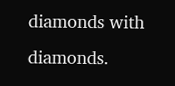diamonds with diamonds.